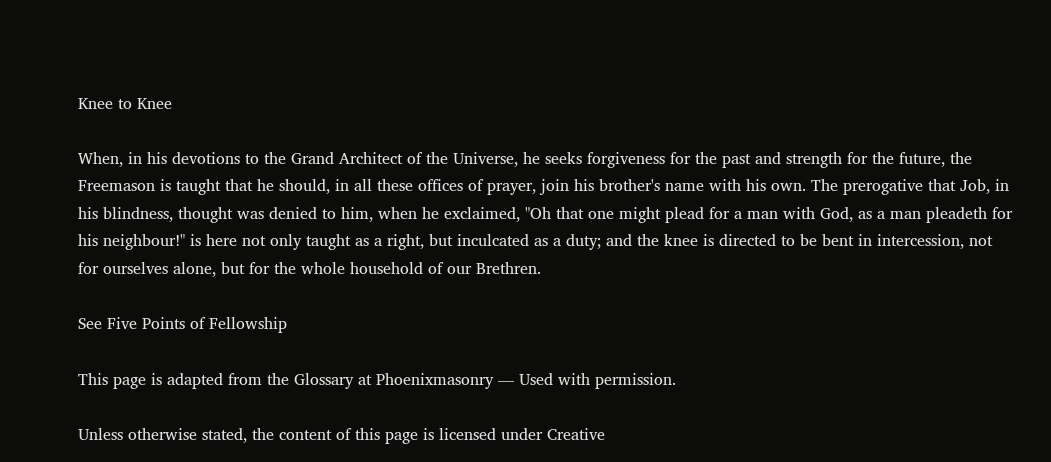Knee to Knee

When, in his devotions to the Grand Architect of the Universe, he seeks forgiveness for the past and strength for the future, the Freemason is taught that he should, in all these offices of prayer, join his brother's name with his own. The prerogative that Job, in his blindness, thought was denied to him, when he exclaimed, "Oh that one might plead for a man with God, as a man pleadeth for his neighbour!" is here not only taught as a right, but inculcated as a duty; and the knee is directed to be bent in intercession, not for ourselves alone, but for the whole household of our Brethren.

See Five Points of Fellowship

This page is adapted from the Glossary at Phoenixmasonry — Used with permission.

Unless otherwise stated, the content of this page is licensed under Creative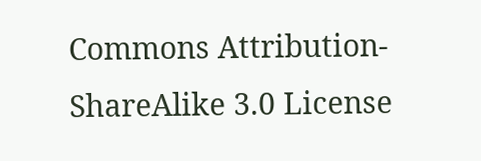Commons Attribution-ShareAlike 3.0 License